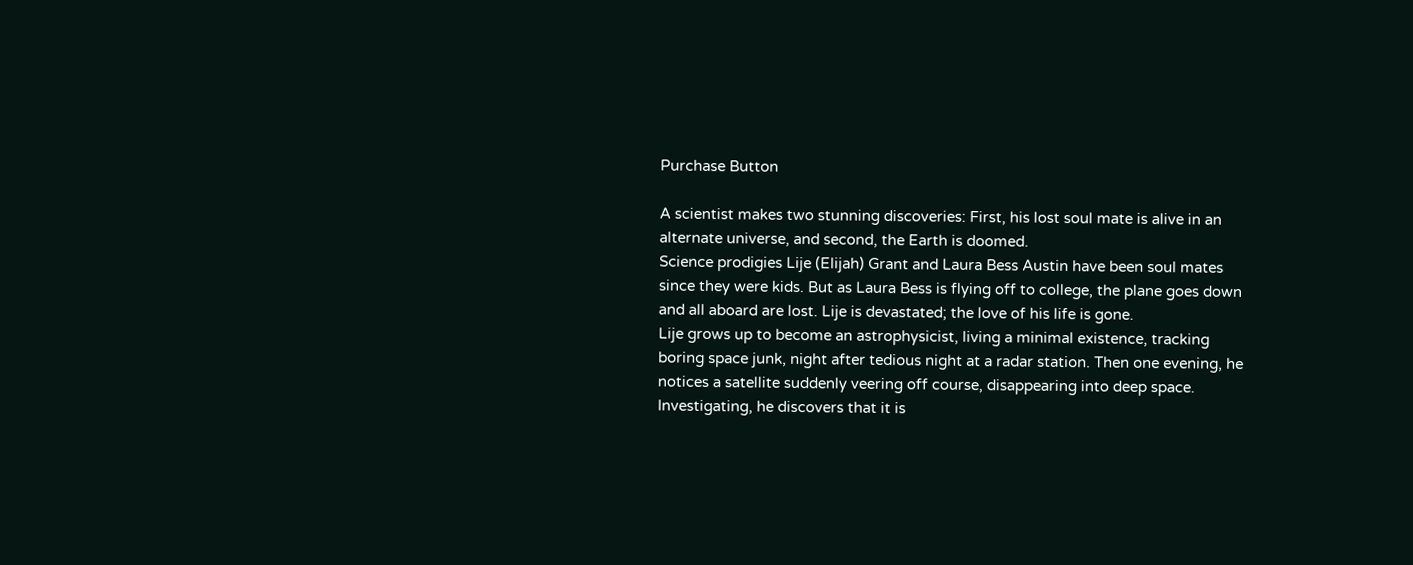Purchase Button

A scientist makes two stunning discoveries: First, his lost soul mate is alive in an alternate universe, and second, the Earth is doomed.
Science prodigies Lije (Elijah) Grant and Laura Bess Austin have been soul mates since they were kids. But as Laura Bess is flying off to college, the plane goes down and all aboard are lost. Lije is devastated; the love of his life is gone.
Lije grows up to become an astrophysicist, living a minimal existence, tracking boring space junk, night after tedious night at a radar station. Then one evening, he notices a satellite suddenly veering off course, disappearing into deep space.
Investigating, he discovers that it is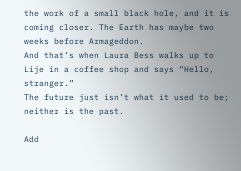the work of a small black hole, and it is coming closer. The Earth has maybe two weeks before Armageddon.
And that’s when Laura Bess walks up to Lije in a coffee shop and says “Hello, stranger.”
The future just isn’t what it used to be; neither is the past.

Add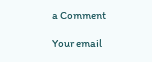a Comment

Your email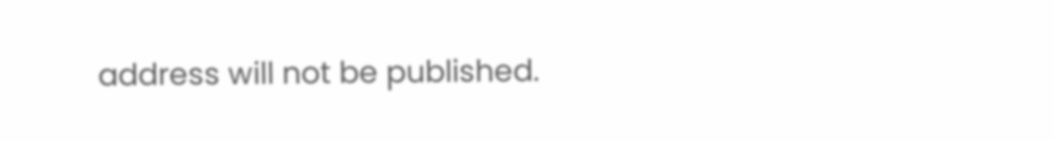address will not be published.